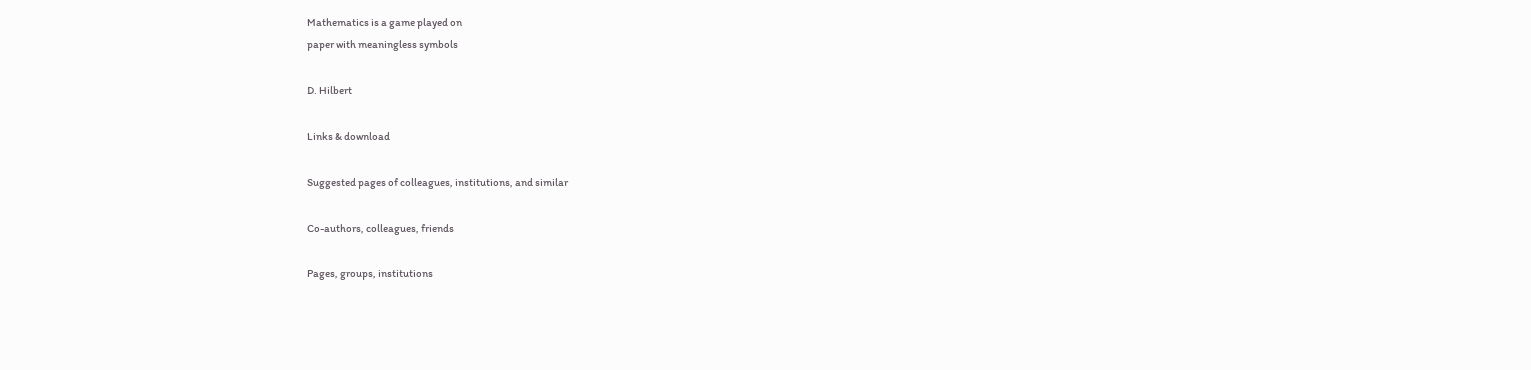Mathematics is a game played on
paper with meaningless symbols

D. Hilbert

Links & download

Suggested pages of colleagues, institutions, and similar

Co-authors, colleagues, friends

Pages, groups, institutions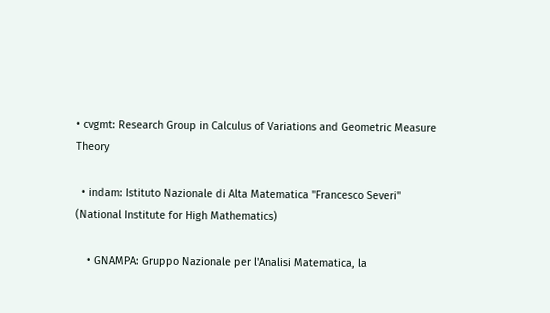• cvgmt: Research Group in Calculus of Variations and Geometric Measure Theory

  • indam: Istituto Nazionale di Alta Matematica "Francesco Severi" (National Institute for High Mathematics)

    • GNAMPA: Gruppo Nazionale per l'Analisi Matematica, la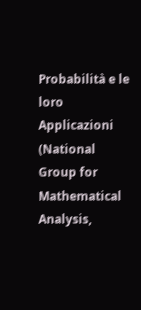Probabilità e le loro Applicazioni (National Group for Mathematical Analysis,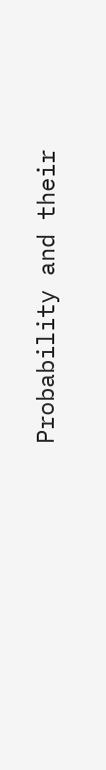Probability and their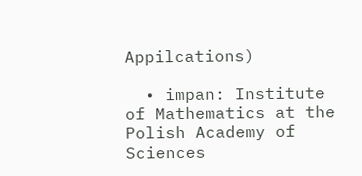Appilcations)

  • impan: Institute of Mathematics at the Polish Academy of Sciences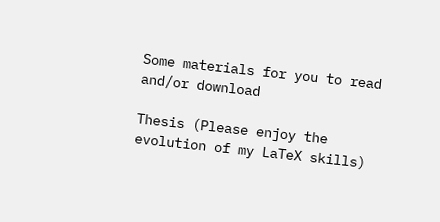Some materials for you to read and/or download

Thesis (Please enjoy the evolution of my LaTeX skills)